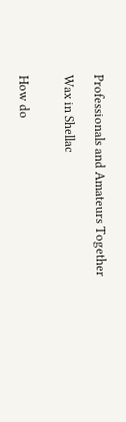Professionals and Amateurs Together

Wax in Shellac


How do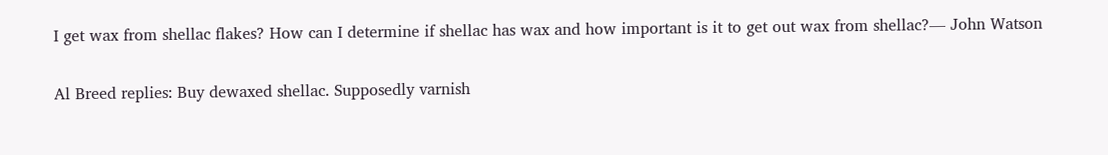I get wax from shellac flakes? How can I determine if shellac has wax and how important is it to get out wax from shellac?— John Watson


Al Breed replies: Buy dewaxed shellac. Supposedly varnish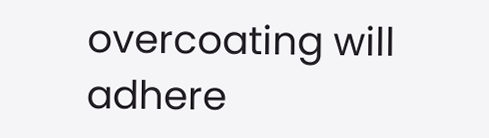overcoating will adhere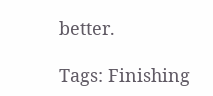better.

Tags: Finishing